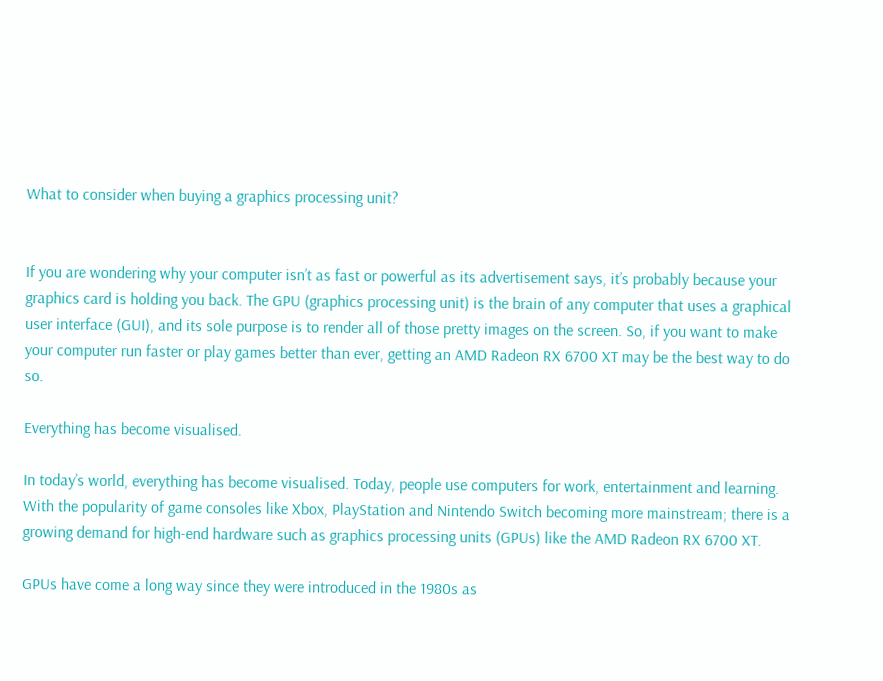What to consider when buying a graphics processing unit?


If you are wondering why your computer isn’t as fast or powerful as its advertisement says, it’s probably because your graphics card is holding you back. The GPU (graphics processing unit) is the brain of any computer that uses a graphical user interface (GUI), and its sole purpose is to render all of those pretty images on the screen. So, if you want to make your computer run faster or play games better than ever, getting an AMD Radeon RX 6700 XT may be the best way to do so.

Everything has become visualised.

In today’s world, everything has become visualised. Today, people use computers for work, entertainment and learning. With the popularity of game consoles like Xbox, PlayStation and Nintendo Switch becoming more mainstream; there is a growing demand for high-end hardware such as graphics processing units (GPUs) like the AMD Radeon RX 6700 XT.

GPUs have come a long way since they were introduced in the 1980s as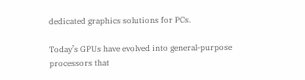dedicated graphics solutions for PCs.

Today’s GPUs have evolved into general-purpose processors that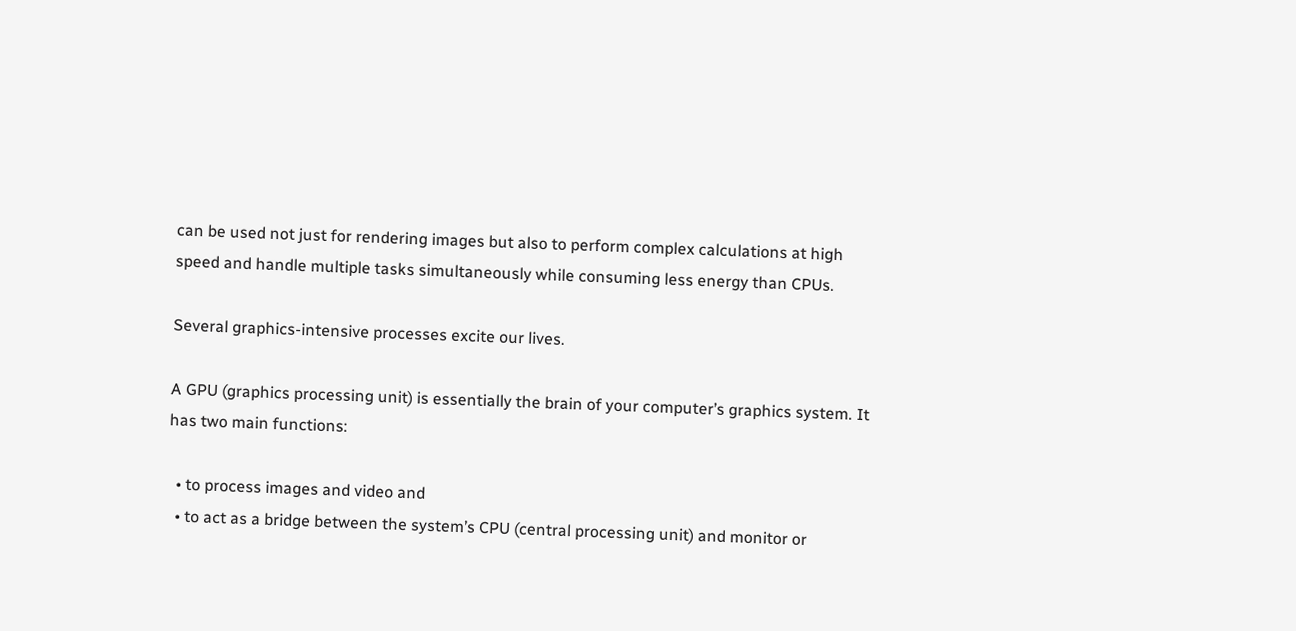can be used not just for rendering images but also to perform complex calculations at high speed and handle multiple tasks simultaneously while consuming less energy than CPUs.

Several graphics-intensive processes excite our lives.

A GPU (graphics processing unit) is essentially the brain of your computer’s graphics system. It has two main functions:

  • to process images and video and
  • to act as a bridge between the system’s CPU (central processing unit) and monitor or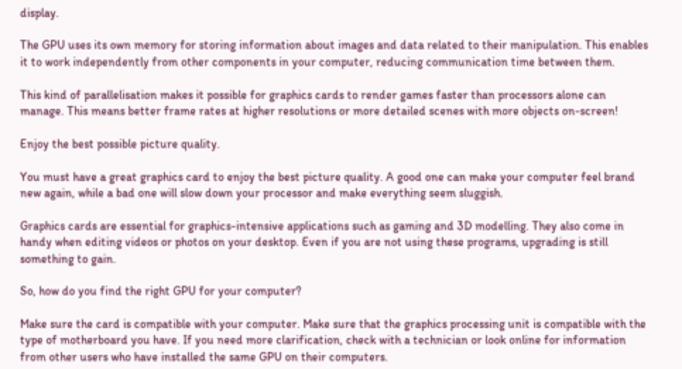display.

The GPU uses its own memory for storing information about images and data related to their manipulation. This enables it to work independently from other components in your computer, reducing communication time between them.

This kind of parallelisation makes it possible for graphics cards to render games faster than processors alone can manage. This means better frame rates at higher resolutions or more detailed scenes with more objects on-screen!

Enjoy the best possible picture quality.

You must have a great graphics card to enjoy the best picture quality. A good one can make your computer feel brand new again, while a bad one will slow down your processor and make everything seem sluggish.

Graphics cards are essential for graphics-intensive applications such as gaming and 3D modelling. They also come in handy when editing videos or photos on your desktop. Even if you are not using these programs, upgrading is still something to gain.

So, how do you find the right GPU for your computer?

Make sure the card is compatible with your computer. Make sure that the graphics processing unit is compatible with the type of motherboard you have. If you need more clarification, check with a technician or look online for information from other users who have installed the same GPU on their computers.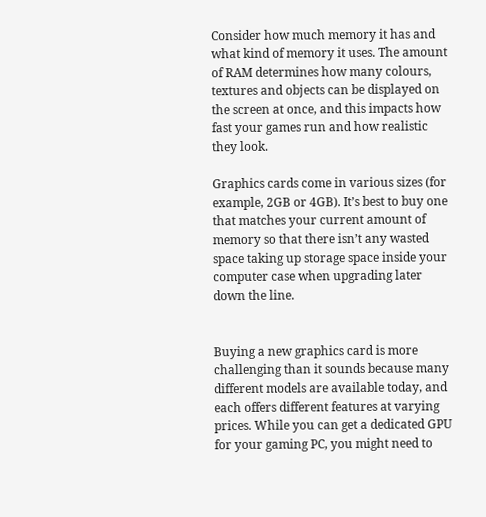Consider how much memory it has and what kind of memory it uses. The amount of RAM determines how many colours, textures and objects can be displayed on the screen at once, and this impacts how fast your games run and how realistic they look.

Graphics cards come in various sizes (for example, 2GB or 4GB). It’s best to buy one that matches your current amount of memory so that there isn’t any wasted space taking up storage space inside your computer case when upgrading later down the line.


Buying a new graphics card is more challenging than it sounds because many different models are available today, and each offers different features at varying prices. While you can get a dedicated GPU for your gaming PC, you might need to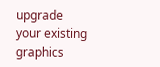upgrade your existing graphics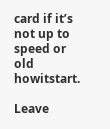card if it’s not up to speed or old howitstart.

Leave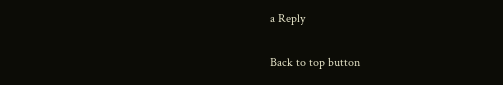a Reply

Back to top button